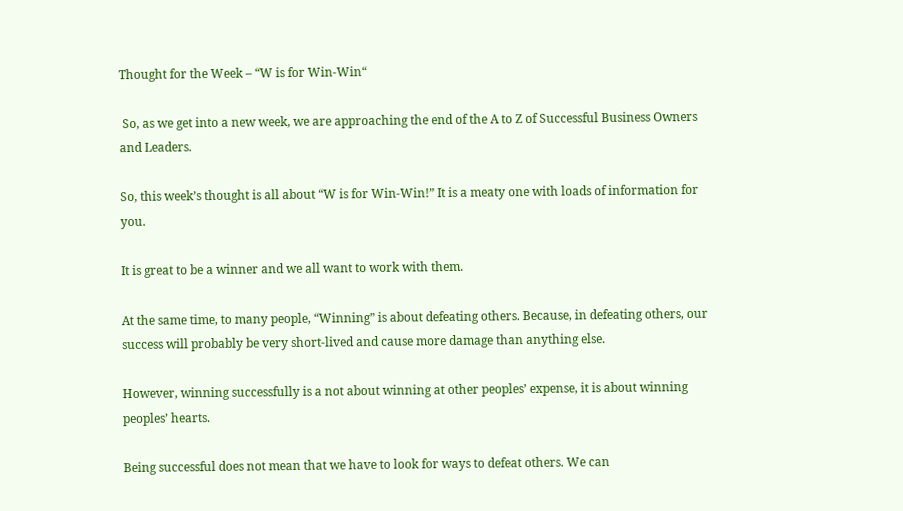Thought for the Week – “W is for Win-Win“

 So, as we get into a new week, we are approaching the end of the A to Z of Successful Business Owners and Leaders.

So, this week’s thought is all about “W is for Win-Win!” It is a meaty one with loads of information for you.

It is great to be a winner and we all want to work with them.

At the same time, to many people, “Winning” is about defeating others. Because, in defeating others, our success will probably be very short-lived and cause more damage than anything else.

However, winning successfully is a not about winning at other peoples’ expense, it is about winning peoples’ hearts.

Being successful does not mean that we have to look for ways to defeat others. We can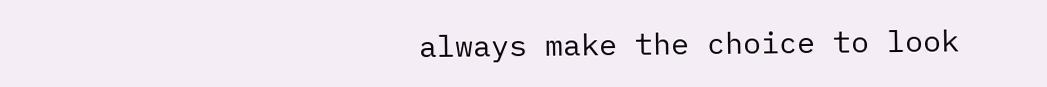always make the choice to look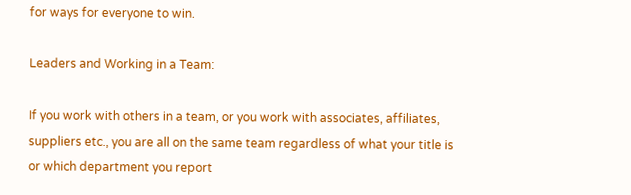for ways for everyone to win.

Leaders and Working in a Team:

If you work with others in a team, or you work with associates, affiliates, suppliers etc., you are all on the same team regardless of what your title is or which department you report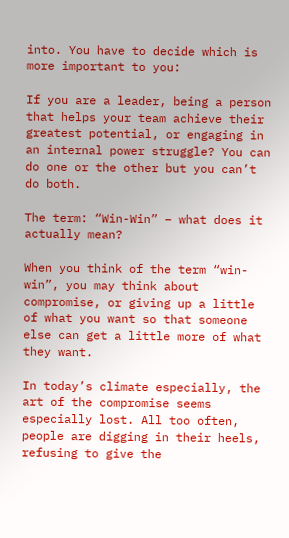into. You have to decide which is more important to you:

If you are a leader, being a person that helps your team achieve their greatest potential, or engaging in an internal power struggle? You can do one or the other but you can’t do both.

The term: “Win-Win” – what does it actually mean?

When you think of the term “win-win”, you may think about compromise, or giving up a little of what you want so that someone else can get a little more of what they want.

In today’s climate especially, the art of the compromise seems especially lost. All too often, people are digging in their heels, refusing to give the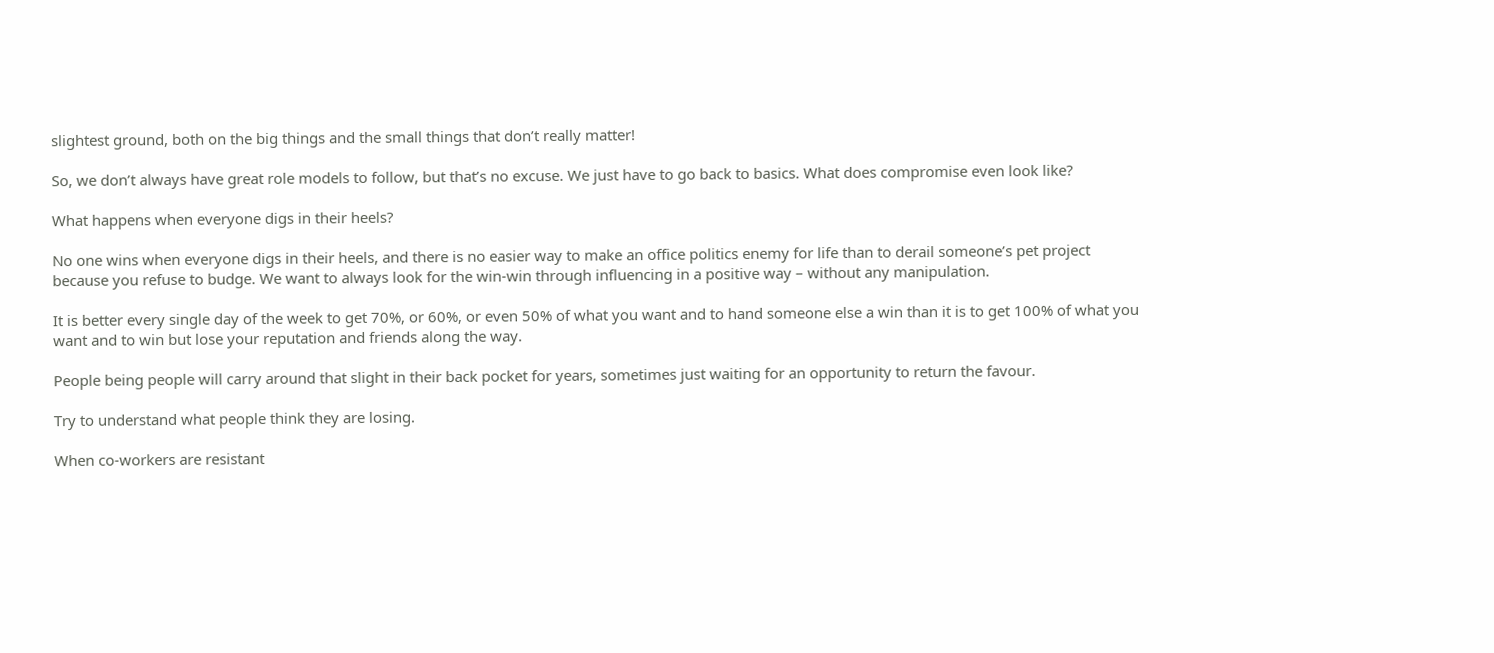slightest ground, both on the big things and the small things that don’t really matter!

So, we don’t always have great role models to follow, but that’s no excuse. We just have to go back to basics. What does compromise even look like?

What happens when everyone digs in their heels?

No one wins when everyone digs in their heels, and there is no easier way to make an office politics enemy for life than to derail someone’s pet project because you refuse to budge. We want to always look for the win-win through influencing in a positive way – without any manipulation.

It is better every single day of the week to get 70%, or 60%, or even 50% of what you want and to hand someone else a win than it is to get 100% of what you want and to win but lose your reputation and friends along the way.

People being people will carry around that slight in their back pocket for years, sometimes just waiting for an opportunity to return the favour.

Try to understand what people think they are losing.

When co-workers are resistant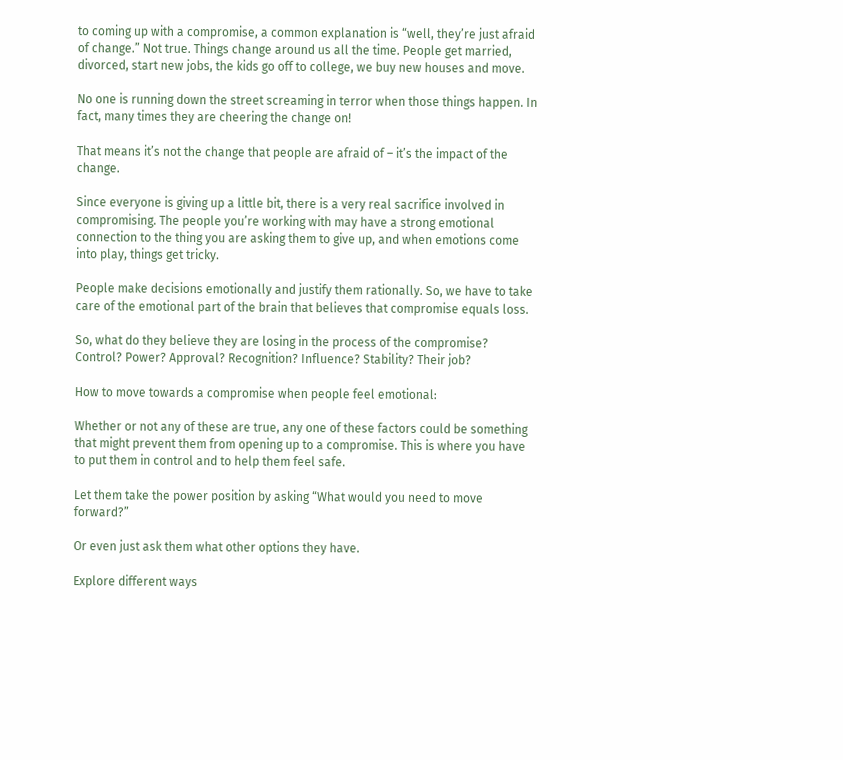to coming up with a compromise, a common explanation is “well, they’re just afraid of change.” Not true. Things change around us all the time. People get married, divorced, start new jobs, the kids go off to college, we buy new houses and move.

No one is running down the street screaming in terror when those things happen. In fact, many times they are cheering the change on!

That means it’s not the change that people are afraid of – it’s the impact of the change.

Since everyone is giving up a little bit, there is a very real sacrifice involved in compromising. The people you’re working with may have a strong emotional connection to the thing you are asking them to give up, and when emotions come into play, things get tricky.

People make decisions emotionally and justify them rationally. So, we have to take care of the emotional part of the brain that believes that compromise equals loss.

So, what do they believe they are losing in the process of the compromise? Control? Power? Approval? Recognition? Influence? Stability? Their job?

How to move towards a compromise when people feel emotional:

Whether or not any of these are true, any one of these factors could be something that might prevent them from opening up to a compromise. This is where you have to put them in control and to help them feel safe.

Let them take the power position by asking “What would you need to move forward?”

Or even just ask them what other options they have.

Explore different ways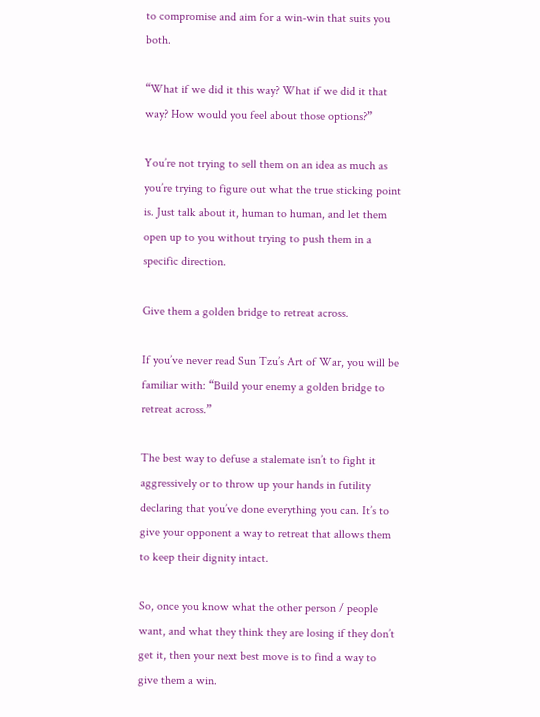to compromise and aim for a win-win that suits you both.

“What if we did it this way? What if we did it that way? How would you feel about those options?”

You’re not trying to sell them on an idea as much as you’re trying to figure out what the true sticking point is. Just talk about it, human to human, and let them open up to you without trying to push them in a specific direction.

Give them a golden bridge to retreat across.

If you’ve never read Sun Tzu’s Art of War, you will be familiar with: “Build your enemy a golden bridge to retreat across.”

The best way to defuse a stalemate isn’t to fight it aggressively or to throw up your hands in futility declaring that you’ve done everything you can. It’s to give your opponent a way to retreat that allows them to keep their dignity intact.

So, once you know what the other person / people want, and what they think they are losing if they don’t get it, then your next best move is to find a way to give them a win.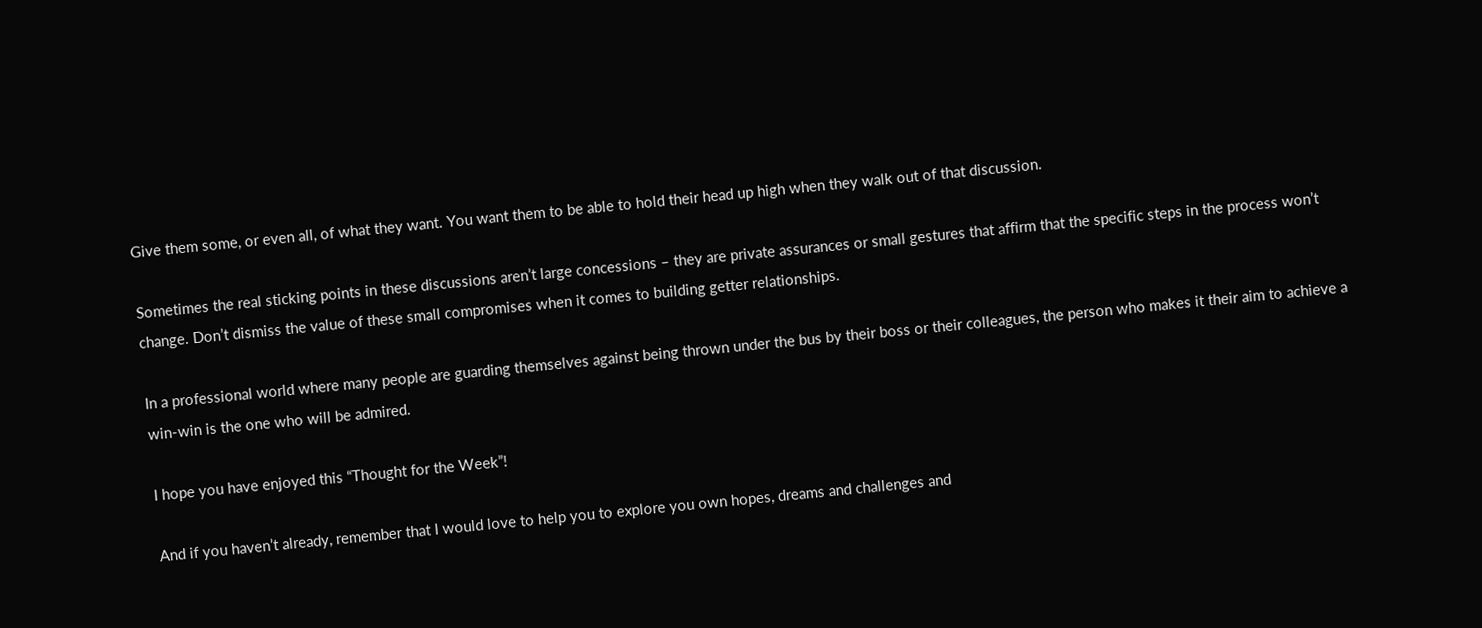Give them some, or even all, of what they want. You want them to be able to hold their head up high when they walk out of that discussion.

Sometimes the real sticking points in these discussions aren’t large concessions – they are private assurances or small gestures that affirm that the specific steps in the process won’t change. Don’t dismiss the value of these small compromises when it comes to building getter relationships.

In a professional world where many people are guarding themselves against being thrown under the bus by their boss or their colleagues, the person who makes it their aim to achieve a win-win is the one who will be admired.

I hope you have enjoyed this “Thought for the Week”!

And if you haven’t already, remember that I would love to help you to explore you own hopes, dreams and challenges and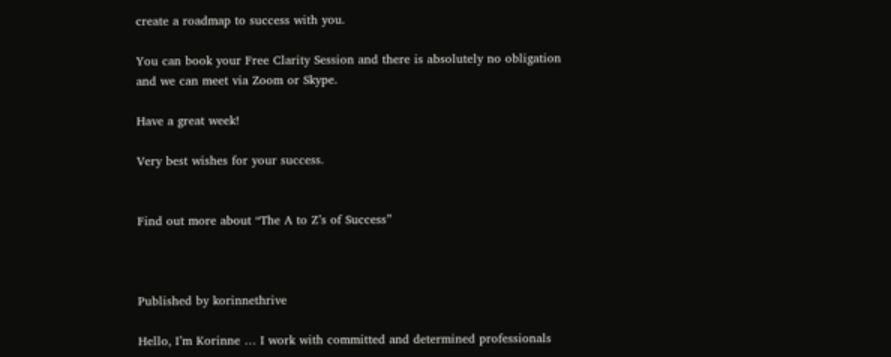create a roadmap to success with you.

You can book your Free Clarity Session and there is absolutely no obligation and we can meet via Zoom or Skype.

Have a great week!

Very best wishes for your success.


Find out more about “The A to Z’s of Success”



Published by korinnethrive

Hello, I’m Korinne … I work with committed and determined professionals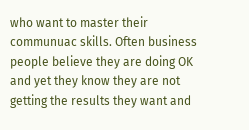who want to master their communuac skills. Often business people believe they are doing OK and yet they know they are not getting the results they want and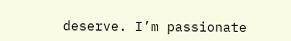deserve. I’m passionate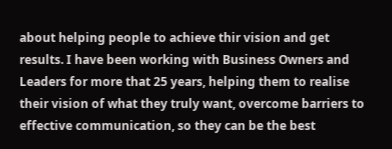about helping people to achieve thir vision and get results. I have been working with Business Owners and Leaders for more that 25 years, helping them to realise their vision of what they truly want, overcome barriers to effective communication, so they can be the best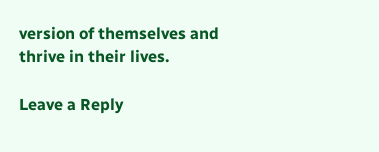version of themselves and thrive in their lives.

Leave a Reply